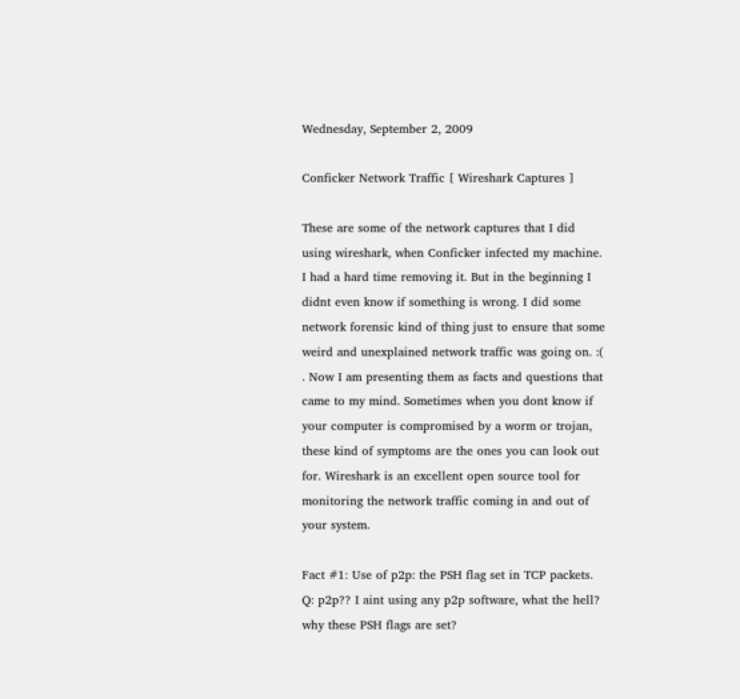Wednesday, September 2, 2009

Conficker Network Traffic [ Wireshark Captures ]

These are some of the network captures that I did using wireshark, when Conficker infected my machine. I had a hard time removing it. But in the beginning I didnt even know if something is wrong. I did some network forensic kind of thing just to ensure that some weird and unexplained network traffic was going on. :( . Now I am presenting them as facts and questions that came to my mind. Sometimes when you dont know if your computer is compromised by a worm or trojan, these kind of symptoms are the ones you can look out for. Wireshark is an excellent open source tool for monitoring the network traffic coming in and out of your system.

Fact #1: Use of p2p: the PSH flag set in TCP packets.
Q: p2p?? I aint using any p2p software, what the hell? why these PSH flags are set?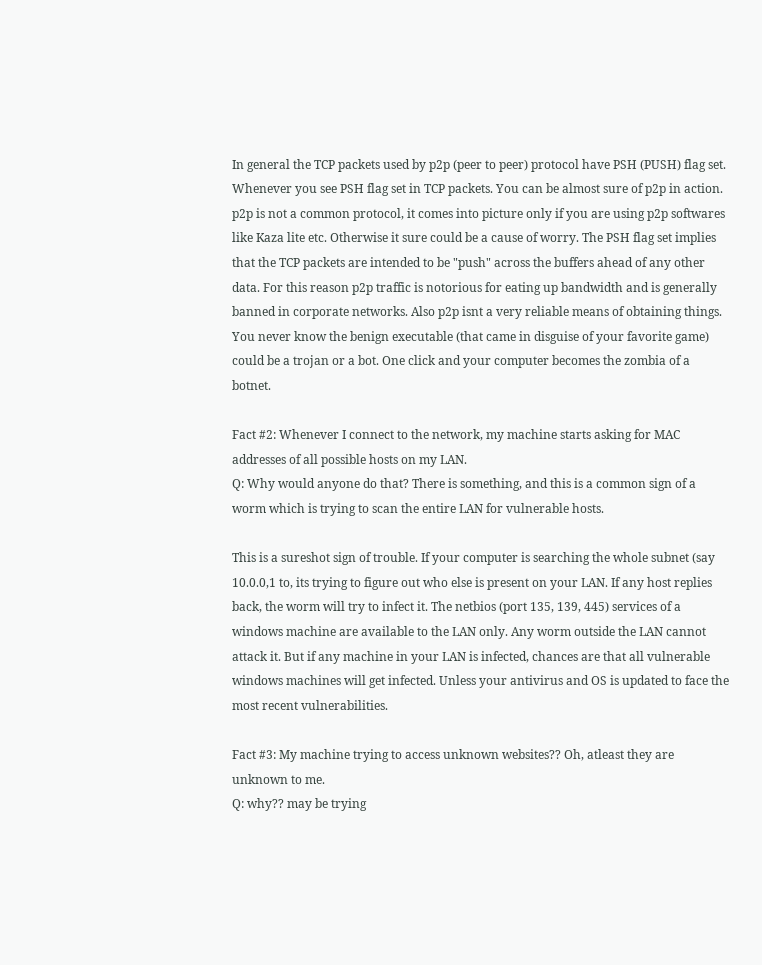In general the TCP packets used by p2p (peer to peer) protocol have PSH (PUSH) flag set. Whenever you see PSH flag set in TCP packets. You can be almost sure of p2p in action. p2p is not a common protocol, it comes into picture only if you are using p2p softwares like Kaza lite etc. Otherwise it sure could be a cause of worry. The PSH flag set implies that the TCP packets are intended to be "push" across the buffers ahead of any other data. For this reason p2p traffic is notorious for eating up bandwidth and is generally banned in corporate networks. Also p2p isnt a very reliable means of obtaining things. You never know the benign executable (that came in disguise of your favorite game) could be a trojan or a bot. One click and your computer becomes the zombia of a botnet.

Fact #2: Whenever I connect to the network, my machine starts asking for MAC addresses of all possible hosts on my LAN.
Q: Why would anyone do that? There is something, and this is a common sign of a worm which is trying to scan the entire LAN for vulnerable hosts.

This is a sureshot sign of trouble. If your computer is searching the whole subnet (say 10.0.0,1 to, its trying to figure out who else is present on your LAN. If any host replies back, the worm will try to infect it. The netbios (port 135, 139, 445) services of a windows machine are available to the LAN only. Any worm outside the LAN cannot attack it. But if any machine in your LAN is infected, chances are that all vulnerable windows machines will get infected. Unless your antivirus and OS is updated to face the most recent vulnerabilities.

Fact #3: My machine trying to access unknown websites?? Oh, atleast they are unknown to me.
Q: why?? may be trying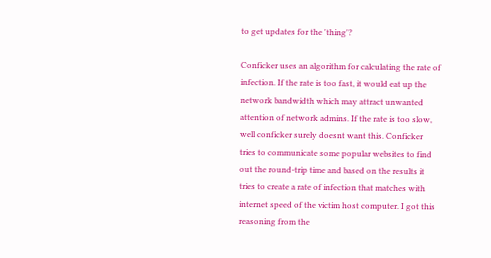to get updates for the 'thing'?

Conficker uses an algorithm for calculating the rate of infection. If the rate is too fast, it would eat up the network bandwidth which may attract unwanted attention of network admins. If the rate is too slow, well conficker surely doesnt want this. Conficker tries to communicate some popular websites to find out the round-trip time and based on the results it tries to create a rate of infection that matches with internet speed of the victim host computer. I got this reasoning from the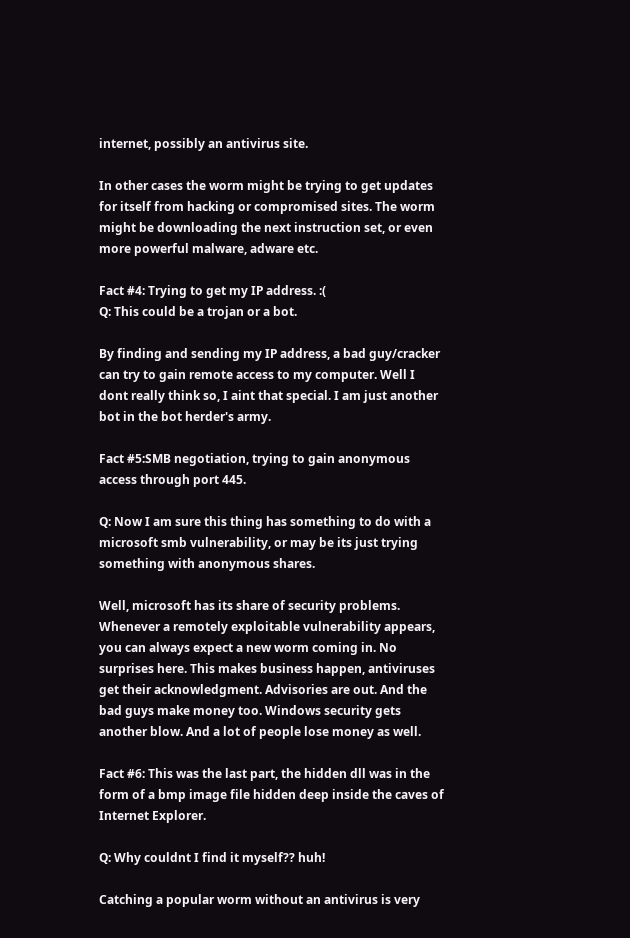internet, possibly an antivirus site.

In other cases the worm might be trying to get updates for itself from hacking or compromised sites. The worm might be downloading the next instruction set, or even more powerful malware, adware etc.

Fact #4: Trying to get my IP address. :(
Q: This could be a trojan or a bot.

By finding and sending my IP address, a bad guy/cracker can try to gain remote access to my computer. Well I dont really think so, I aint that special. I am just another bot in the bot herder's army.

Fact #5:SMB negotiation, trying to gain anonymous access through port 445.

Q: Now I am sure this thing has something to do with a microsoft smb vulnerability, or may be its just trying something with anonymous shares.

Well, microsoft has its share of security problems. Whenever a remotely exploitable vulnerability appears, you can always expect a new worm coming in. No surprises here. This makes business happen, antiviruses get their acknowledgment. Advisories are out. And the bad guys make money too. Windows security gets another blow. And a lot of people lose money as well.

Fact #6: This was the last part, the hidden dll was in the form of a bmp image file hidden deep inside the caves of Internet Explorer.

Q: Why couldnt I find it myself?? huh!

Catching a popular worm without an antivirus is very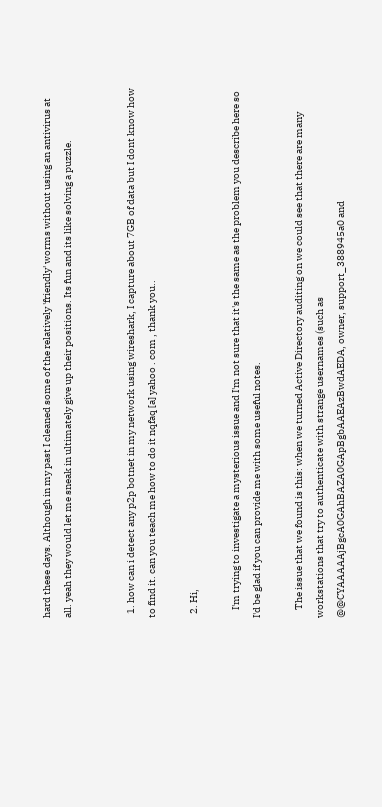hard these days. Although in my past I cleaned some of the relatively 'friendly' worms without using an antivirus at all. yeah they would let me sneak in ultimately give up their positions. Its fun and its like solving a puzzle.


  1. how can i detect any p2p botnet in my network using wireshark, I capture about 7GB of data but I dont know how to find it. can you teach me how to do it nqfaq [a] yahoo . com , thank you..

  2. Hi,

    I'm trying to investigate a mysterious issue and I'm not sure that it's the same as the problem you describe here so I'd be glad if you can provide me with some useful notes.

    The issue that we found is this: when we turned Active Directory auditing on we could see that there are many workstations that try to authenticate with strange usernames (such as @@CYAAAAAjBgcA0GAhBAZA0GApBgbAAEAzBwdAEDA, owner, support_388945a0 and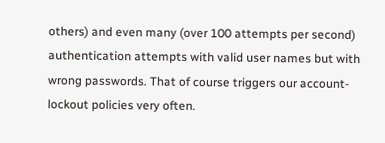others) and even many (over 100 attempts per second) authentication attempts with valid user names but with wrong passwords. That of course triggers our account-lockout policies very often.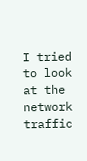I tried to look at the network traffic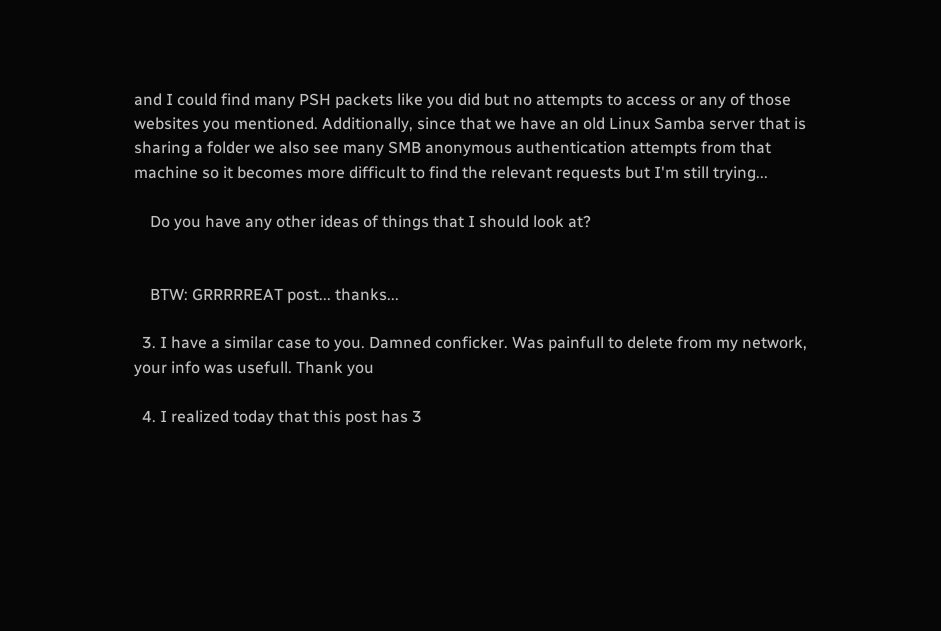and I could find many PSH packets like you did but no attempts to access or any of those websites you mentioned. Additionally, since that we have an old Linux Samba server that is sharing a folder we also see many SMB anonymous authentication attempts from that machine so it becomes more difficult to find the relevant requests but I'm still trying...

    Do you have any other ideas of things that I should look at?


    BTW: GRRRRREAT post... thanks...

  3. I have a similar case to you. Damned conficker. Was painfull to delete from my network, your info was usefull. Thank you

  4. I realized today that this post has 3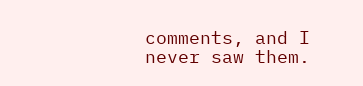comments, and I never saw them.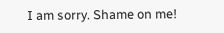I am sorry. Shame on me!